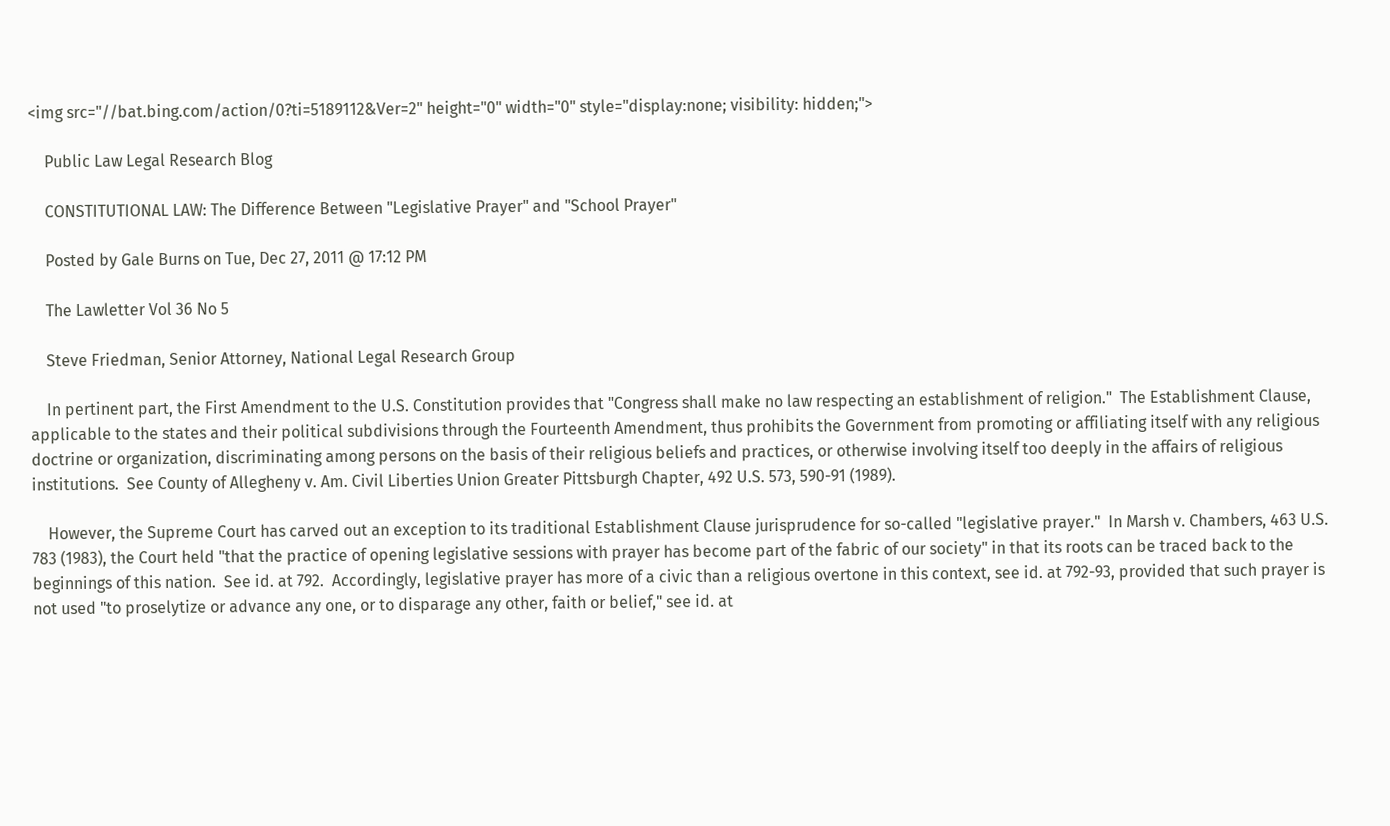<img src="//bat.bing.com/action/0?ti=5189112&Ver=2" height="0" width="0" style="display:none; visibility: hidden;">

    Public Law Legal Research Blog

    CONSTITUTIONAL LAW: The Difference Between "Legislative Prayer" and "School Prayer"

    Posted by Gale Burns on Tue, Dec 27, 2011 @ 17:12 PM

    The Lawletter Vol 36 No 5

    Steve Friedman, Senior Attorney, National Legal Research Group

    In pertinent part, the First Amendment to the U.S. Constitution provides that "Congress shall make no law respecting an establishment of religion."  The Establishment Clause, applicable to the states and their political subdivisions through the Fourteenth Amendment, thus prohibits the Government from promoting or affiliating itself with any religious doctrine or organization, discriminating among persons on the basis of their religious beliefs and practices, or otherwise involving itself too deeply in the affairs of religious institutions.  See County of Allegheny v. Am. Civil Liberties Union Greater Pittsburgh Chapter, 492 U.S. 573, 590-91 (1989).

    However, the Supreme Court has carved out an exception to its traditional Establishment Clause jurisprudence for so-called "legislative prayer."  In Marsh v. Chambers, 463 U.S. 783 (1983), the Court held "that the practice of opening legislative sessions with prayer has become part of the fabric of our society" in that its roots can be traced back to the beginnings of this nation.  See id. at 792.  Accordingly, legislative prayer has more of a civic than a religious overtone in this context, see id. at 792-93, provided that such prayer is not used "to proselytize or advance any one, or to disparage any other, faith or belief," see id. at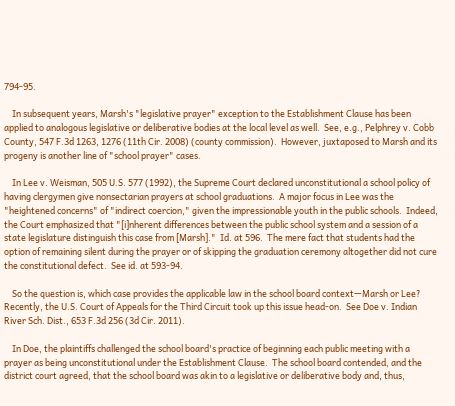794-95.

    In subsequent years, Marsh's "legislative prayer" exception to the Establishment Clause has been applied to analogous legislative or deliberative bodies at the local level as well.  See, e.g., Pelphrey v. Cobb County, 547 F.3d 1263, 1276 (11th Cir. 2008) (county commission).  However, juxtaposed to Marsh and its progeny is another line of "school prayer" cases.

    In Lee v. Weisman, 505 U.S. 577 (1992), the Supreme Court declared unconstitutional a school policy of having clergymen give nonsectarian prayers at school graduations.  A major focus in Lee was the "heightened concerns" of "indirect coercion," given the impressionable youth in the public schools.  Indeed, the Court emphasized that "[i]nherent differences between the public school system and a session of a state legislature distinguish this case from [Marsh]."  Id. at 596.  The mere fact that students had the option of remaining silent during the prayer or of skipping the graduation ceremony altogether did not cure the constitutional defect.  See id. at 593-94.

    So the question is, which case provides the applicable law in the school board context—Marsh or Lee?  Recently, the U.S. Court of Appeals for the Third Circuit took up this issue head-on.  See Doe v. Indian River Sch. Dist., 653 F.3d 256 (3d Cir. 2011).

    In Doe, the plaintiffs challenged the school board's practice of beginning each public meeting with a prayer as being unconstitutional under the Establishment Clause.  The school board contended, and the district court agreed, that the school board was akin to a legislative or deliberative body and, thus,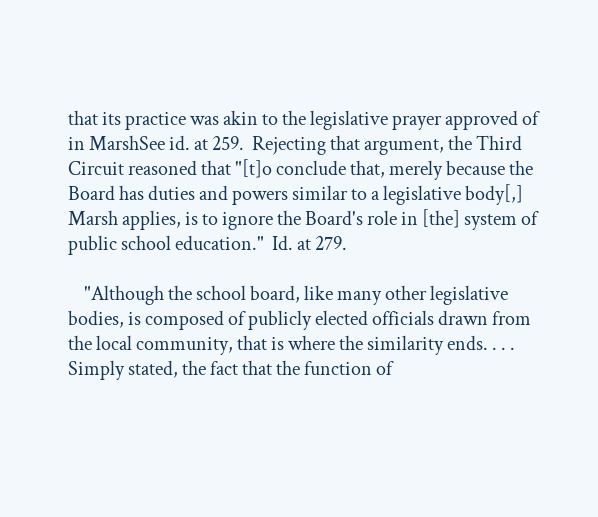that its practice was akin to the legislative prayer approved of in MarshSee id. at 259.  Rejecting that argument, the Third Circuit reasoned that "[t]o conclude that, merely because the Board has duties and powers similar to a legislative body[,] Marsh applies, is to ignore the Board's role in [the] system of public school education."  Id. at 279.

    "Although the school board, like many other legislative bodies, is composed of publicly elected officials drawn from the local community, that is where the similarity ends. . . . Simply stated, the fact that the function of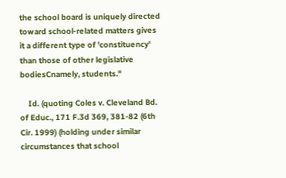the school board is uniquely directed toward school‑related matters gives it a different type of 'constituency' than those of other legislative bodiesCnamely, students."

    Id. (quoting Coles v. Cleveland Bd. of Educ., 171 F.3d 369, 381-82 (6th Cir. 1999) (holding under similar circumstances that school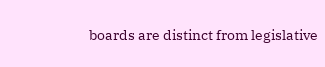boards are distinct from legislative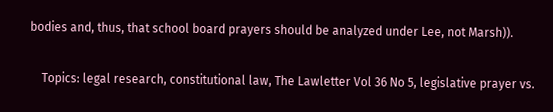bodies and, thus, that school board prayers should be analyzed under Lee, not Marsh)).

    Topics: legal research, constitutional law, The Lawletter Vol 36 No 5, legislative prayer vs.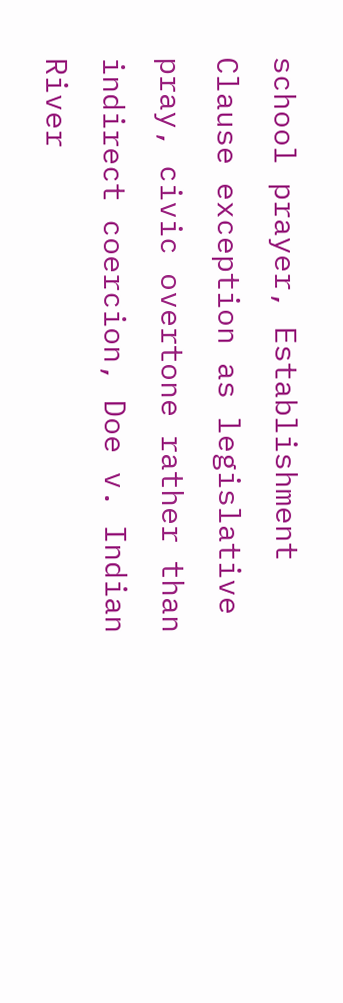school prayer, Establishment Clause exception as legislative pray, civic overtone rather than indirect coercion, Doe v. Indian River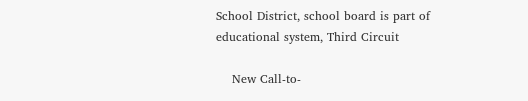School District, school board is part of educational system, Third Circuit

    New Call-to-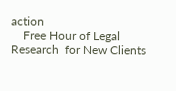action
    Free Hour of Legal Research  for New Clients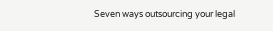Seven ways outsourcing your legal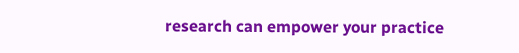research can empower your practice